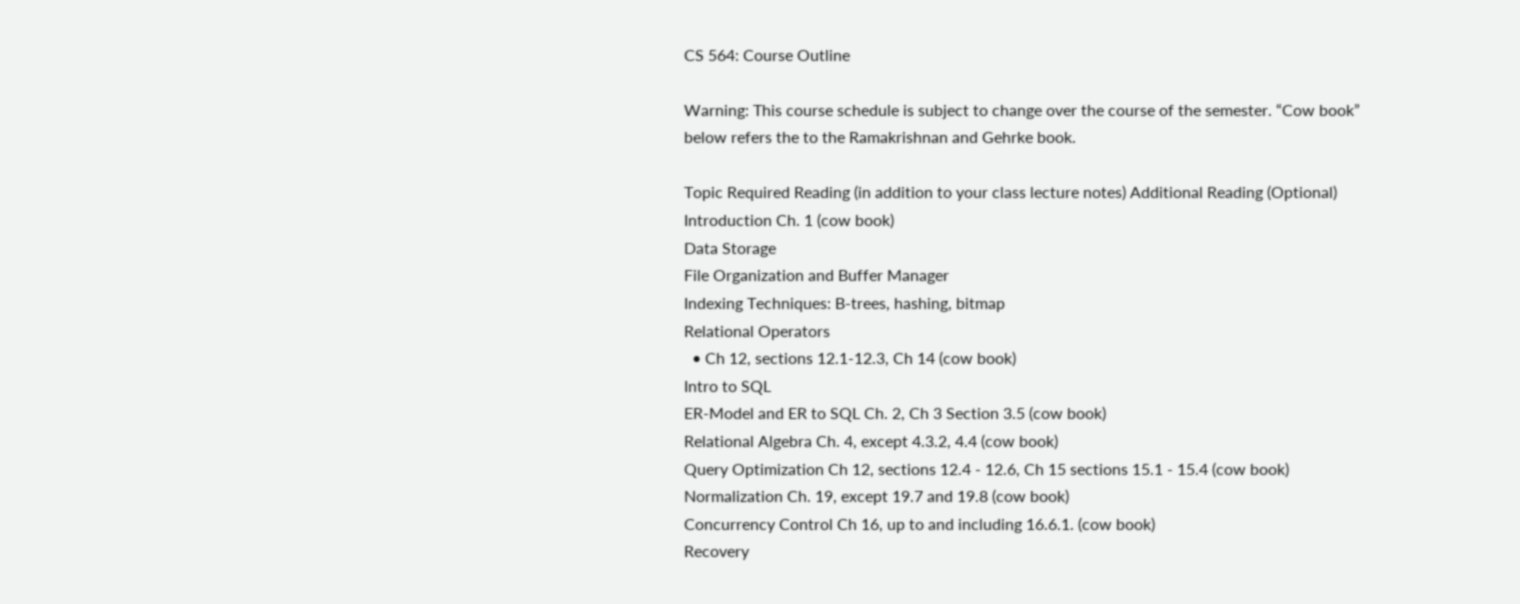CS 564: Course Outline

Warning: This course schedule is subject to change over the course of the semester. “Cow book” below refers the to the Ramakrishnan and Gehrke book.

Topic Required Reading (in addition to your class lecture notes) Additional Reading (Optional)
Introduction Ch. 1 (cow book)
Data Storage
File Organization and Buffer Manager
Indexing Techniques: B-trees, hashing, bitmap
Relational Operators
  • Ch 12, sections 12.1-12.3, Ch 14 (cow book)
Intro to SQL
ER-Model and ER to SQL Ch. 2, Ch 3 Section 3.5 (cow book)
Relational Algebra Ch. 4, except 4.3.2, 4.4 (cow book)
Query Optimization Ch 12, sections 12.4 - 12.6, Ch 15 sections 15.1 - 15.4 (cow book)
Normalization Ch. 19, except 19.7 and 19.8 (cow book)
Concurrency Control Ch 16, up to and including 16.6.1. (cow book)
Recovery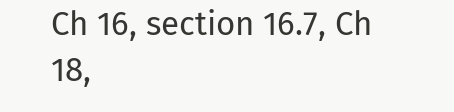Ch 16, section 16.7, Ch 18,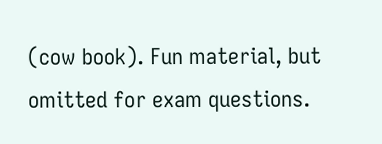(cow book). Fun material, but omitted for exam questions.